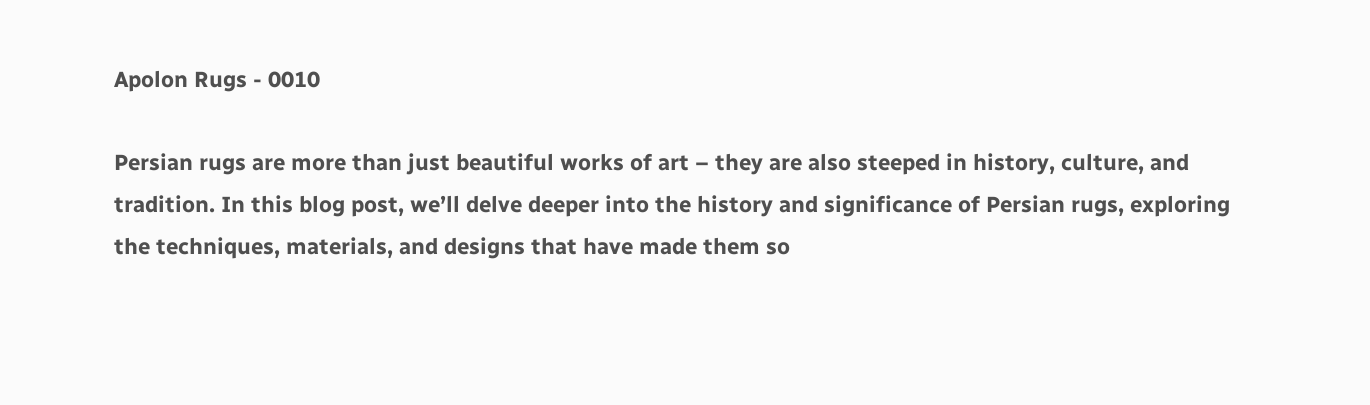Apolon Rugs - 0010

Persian rugs are more than just beautiful works of art – they are also steeped in history, culture, and tradition. In this blog post, we’ll delve deeper into the history and significance of Persian rugs, exploring the techniques, materials, and designs that have made them so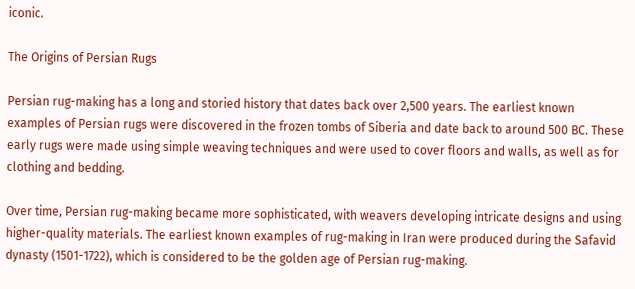iconic.

The Origins of Persian Rugs

Persian rug-making has a long and storied history that dates back over 2,500 years. The earliest known examples of Persian rugs were discovered in the frozen tombs of Siberia and date back to around 500 BC. These early rugs were made using simple weaving techniques and were used to cover floors and walls, as well as for clothing and bedding.

Over time, Persian rug-making became more sophisticated, with weavers developing intricate designs and using higher-quality materials. The earliest known examples of rug-making in Iran were produced during the Safavid dynasty (1501-1722), which is considered to be the golden age of Persian rug-making.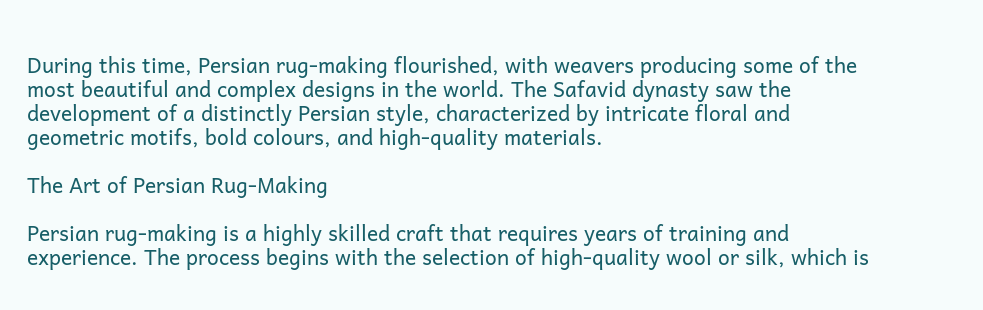During this time, Persian rug-making flourished, with weavers producing some of the most beautiful and complex designs in the world. The Safavid dynasty saw the development of a distinctly Persian style, characterized by intricate floral and geometric motifs, bold colours, and high-quality materials.

The Art of Persian Rug-Making

Persian rug-making is a highly skilled craft that requires years of training and experience. The process begins with the selection of high-quality wool or silk, which is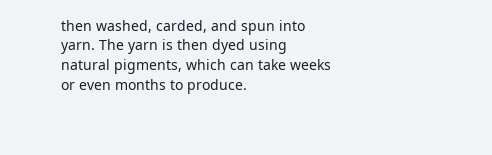then washed, carded, and spun into yarn. The yarn is then dyed using natural pigments, which can take weeks or even months to produce.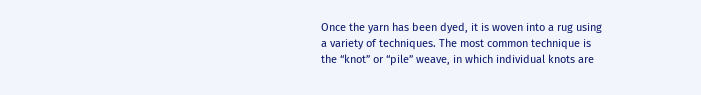Once the yarn has been dyed, it is woven into a rug using a variety of techniques. The most common technique is the “knot” or “pile” weave, in which individual knots are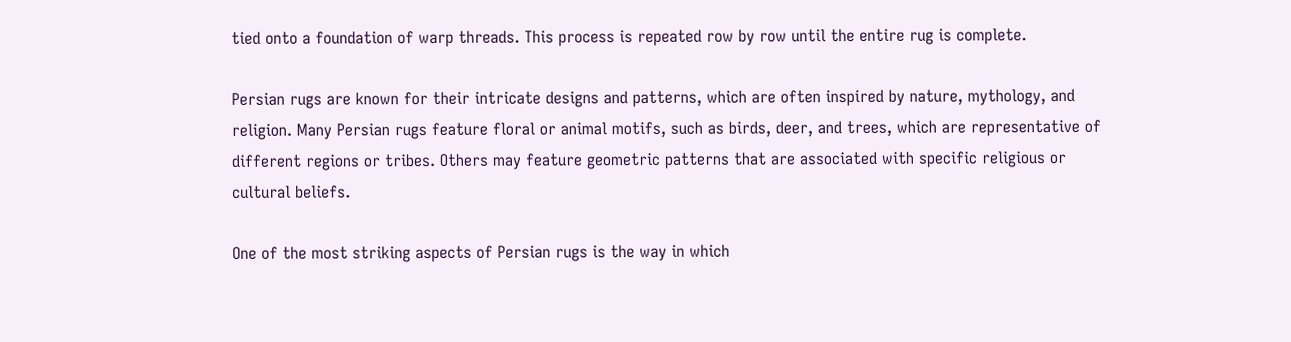tied onto a foundation of warp threads. This process is repeated row by row until the entire rug is complete.

Persian rugs are known for their intricate designs and patterns, which are often inspired by nature, mythology, and religion. Many Persian rugs feature floral or animal motifs, such as birds, deer, and trees, which are representative of different regions or tribes. Others may feature geometric patterns that are associated with specific religious or cultural beliefs.

One of the most striking aspects of Persian rugs is the way in which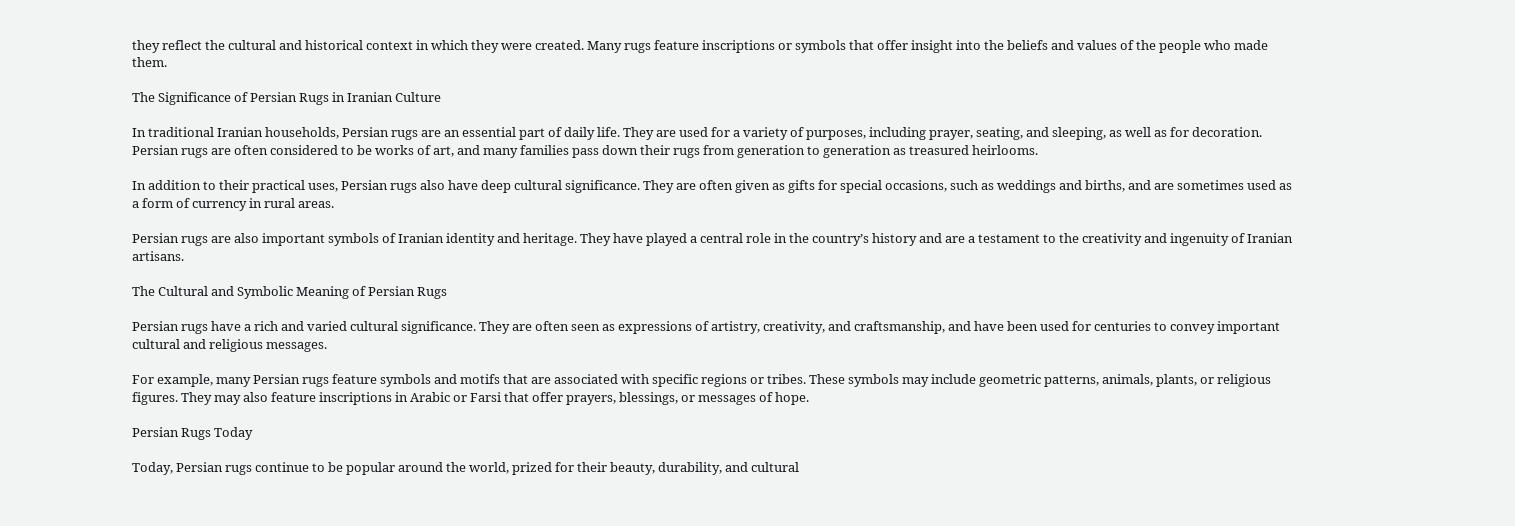they reflect the cultural and historical context in which they were created. Many rugs feature inscriptions or symbols that offer insight into the beliefs and values of the people who made them.

The Significance of Persian Rugs in Iranian Culture

In traditional Iranian households, Persian rugs are an essential part of daily life. They are used for a variety of purposes, including prayer, seating, and sleeping, as well as for decoration. Persian rugs are often considered to be works of art, and many families pass down their rugs from generation to generation as treasured heirlooms.

In addition to their practical uses, Persian rugs also have deep cultural significance. They are often given as gifts for special occasions, such as weddings and births, and are sometimes used as a form of currency in rural areas.

Persian rugs are also important symbols of Iranian identity and heritage. They have played a central role in the country’s history and are a testament to the creativity and ingenuity of Iranian artisans.

The Cultural and Symbolic Meaning of Persian Rugs

Persian rugs have a rich and varied cultural significance. They are often seen as expressions of artistry, creativity, and craftsmanship, and have been used for centuries to convey important cultural and religious messages.

For example, many Persian rugs feature symbols and motifs that are associated with specific regions or tribes. These symbols may include geometric patterns, animals, plants, or religious figures. They may also feature inscriptions in Arabic or Farsi that offer prayers, blessings, or messages of hope.

Persian Rugs Today

Today, Persian rugs continue to be popular around the world, prized for their beauty, durability, and cultural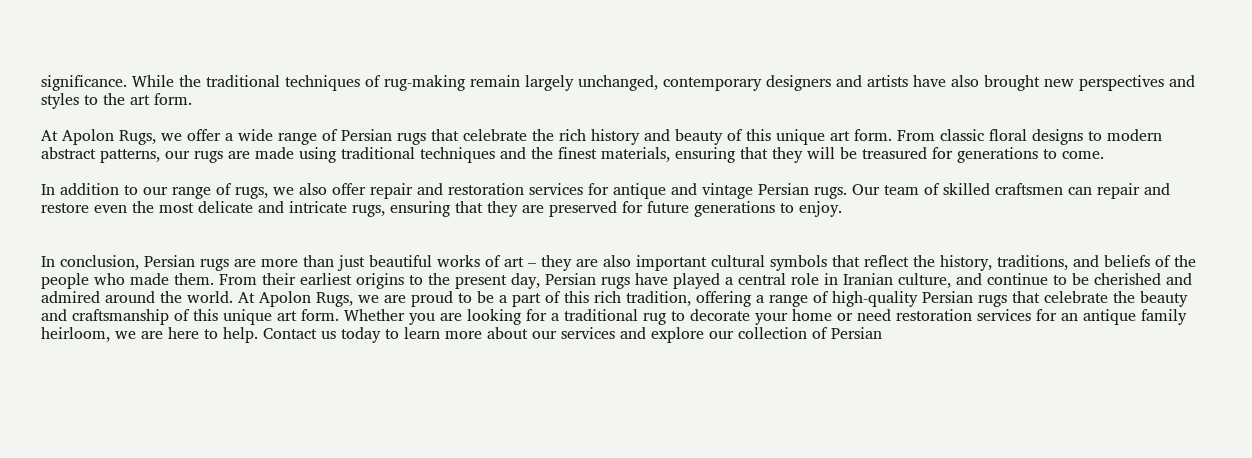significance. While the traditional techniques of rug-making remain largely unchanged, contemporary designers and artists have also brought new perspectives and styles to the art form.

At Apolon Rugs, we offer a wide range of Persian rugs that celebrate the rich history and beauty of this unique art form. From classic floral designs to modern abstract patterns, our rugs are made using traditional techniques and the finest materials, ensuring that they will be treasured for generations to come.

In addition to our range of rugs, we also offer repair and restoration services for antique and vintage Persian rugs. Our team of skilled craftsmen can repair and restore even the most delicate and intricate rugs, ensuring that they are preserved for future generations to enjoy.


In conclusion, Persian rugs are more than just beautiful works of art – they are also important cultural symbols that reflect the history, traditions, and beliefs of the people who made them. From their earliest origins to the present day, Persian rugs have played a central role in Iranian culture, and continue to be cherished and admired around the world. At Apolon Rugs, we are proud to be a part of this rich tradition, offering a range of high-quality Persian rugs that celebrate the beauty and craftsmanship of this unique art form. Whether you are looking for a traditional rug to decorate your home or need restoration services for an antique family heirloom, we are here to help. Contact us today to learn more about our services and explore our collection of Persian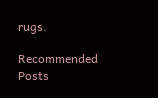rugs.

Recommended Posts